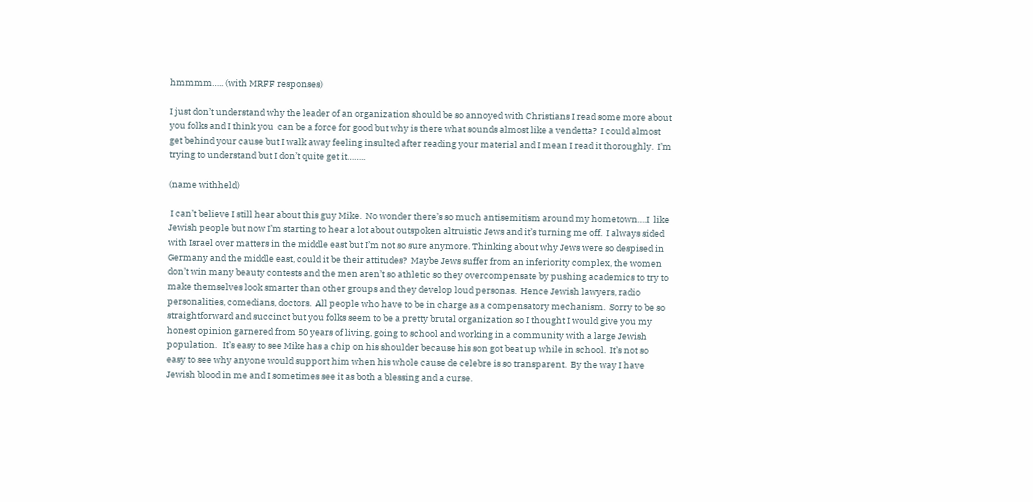hmmmm….. (with MRFF responses)

I just don’t understand why the leader of an organization should be so annoyed with Christians I read some more about you folks and I think you  can be a force for good but why is there what sounds almost like a vendetta?  I could almost get behind your cause but I walk away feeling insulted after reading your material and I mean I read it thoroughly.  I’m trying to understand but I don’t quite get it……..

(name withheld)

 I can’t believe I still hear about this guy Mike.  No wonder there’s so much antisemitism around my hometown….I  like Jewish people but now I’m starting to hear a lot about outspoken altruistic Jews and it’s turning me off.  I always sided with Israel over matters in the middle east but I’m not so sure anymore. Thinking about why Jews were so despised in Germany and the middle east, could it be their attitudes?  Maybe Jews suffer from an inferiority complex, the women don’t win many beauty contests and the men aren’t so athletic so they overcompensate by pushing academics to try to make themselves look smarter than other groups and they develop loud personas.  Hence Jewish lawyers, radio personalities, comedians, doctors.  All people who have to be in charge as a compensatory mechanism.  Sorry to be so straightforward and succinct but you folks seem to be a pretty brutal organization so I thought I would give you my  honest opinion garnered from 50 years of living, going to school and working in a community with a large Jewish population.   It’s easy to see Mike has a chip on his shoulder because his son got beat up while in school.  It’s not so easy to see why anyone would support him when his whole cause de celebre is so transparent.  By the way I have Jewish blood in me and I sometimes see it as both a blessing and a curse.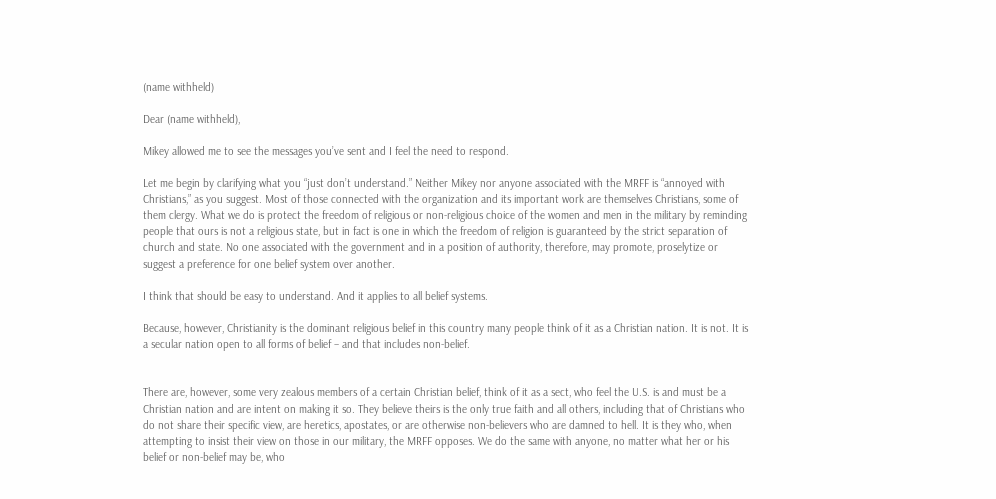(name withheld)

Dear (name withheld),

Mikey allowed me to see the messages you’ve sent and I feel the need to respond.

Let me begin by clarifying what you “just don’t understand.” Neither Mikey nor anyone associated with the MRFF is “annoyed with Christians,” as you suggest. Most of those connected with the organization and its important work are themselves Christians, some of them clergy. What we do is protect the freedom of religious or non-religious choice of the women and men in the military by reminding people that ours is not a religious state, but in fact is one in which the freedom of religion is guaranteed by the strict separation of church and state. No one associated with the government and in a position of authority, therefore, may promote, proselytize or suggest a preference for one belief system over another.

I think that should be easy to understand. And it applies to all belief systems.

Because, however, Christianity is the dominant religious belief in this country many people think of it as a Christian nation. It is not. It is a secular nation open to all forms of belief – and that includes non-belief.


There are, however, some very zealous members of a certain Christian belief, think of it as a sect, who feel the U.S. is and must be a Christian nation and are intent on making it so. They believe theirs is the only true faith and all others, including that of Christians who do not share their specific view, are heretics, apostates, or are otherwise non-believers who are damned to hell. It is they who, when attempting to insist their view on those in our military, the MRFF opposes. We do the same with anyone, no matter what her or his belief or non-belief may be, who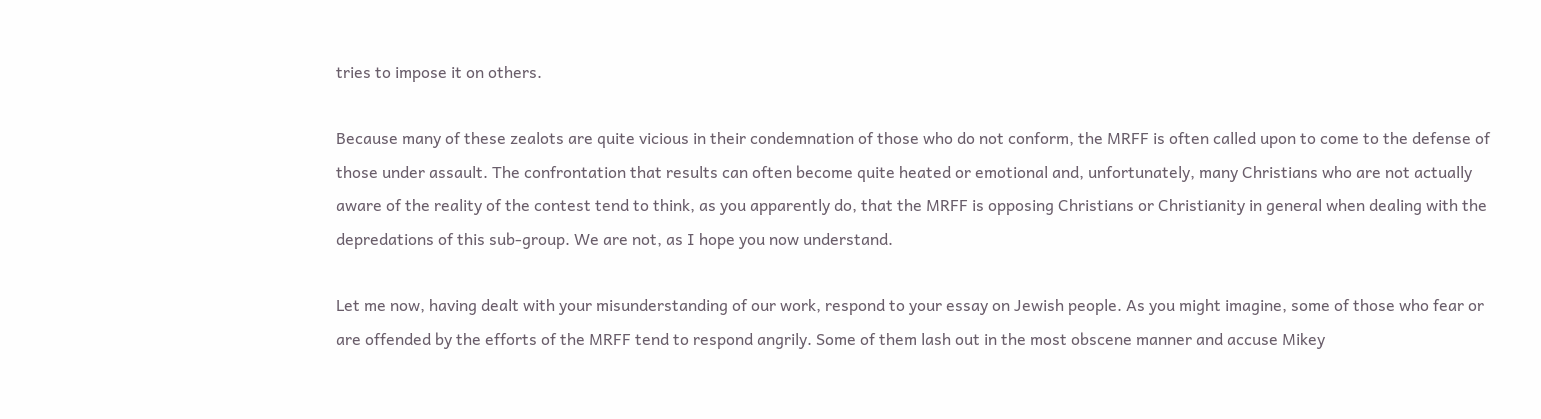tries to impose it on others.

Because many of these zealots are quite vicious in their condemnation of those who do not conform, the MRFF is often called upon to come to the defense of those under assault. The confrontation that results can often become quite heated or emotional and, unfortunately, many Christians who are not actually aware of the reality of the contest tend to think, as you apparently do, that the MRFF is opposing Christians or Christianity in general when dealing with the depredations of this sub-group. We are not, as I hope you now understand.

Let me now, having dealt with your misunderstanding of our work, respond to your essay on Jewish people. As you might imagine, some of those who fear or are offended by the efforts of the MRFF tend to respond angrily. Some of them lash out in the most obscene manner and accuse Mikey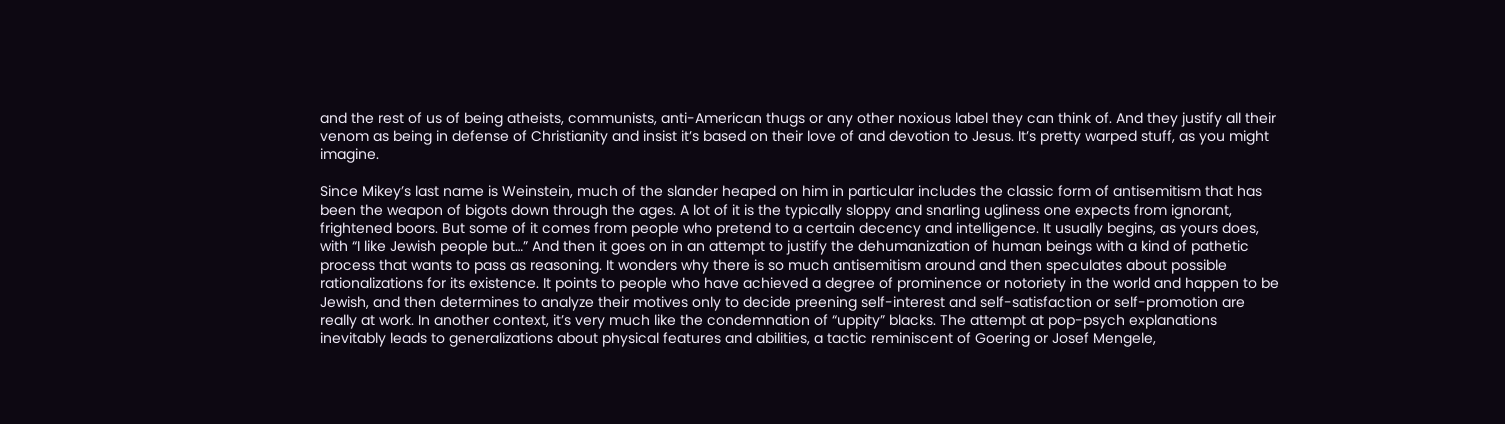and the rest of us of being atheists, communists, anti-American thugs or any other noxious label they can think of. And they justify all their venom as being in defense of Christianity and insist it’s based on their love of and devotion to Jesus. It’s pretty warped stuff, as you might imagine.

Since Mikey’s last name is Weinstein, much of the slander heaped on him in particular includes the classic form of antisemitism that has been the weapon of bigots down through the ages. A lot of it is the typically sloppy and snarling ugliness one expects from ignorant, frightened boors. But some of it comes from people who pretend to a certain decency and intelligence. It usually begins, as yours does, with “I like Jewish people but…” And then it goes on in an attempt to justify the dehumanization of human beings with a kind of pathetic process that wants to pass as reasoning. It wonders why there is so much antisemitism around and then speculates about possible rationalizations for its existence. It points to people who have achieved a degree of prominence or notoriety in the world and happen to be Jewish, and then determines to analyze their motives only to decide preening self-interest and self-satisfaction or self-promotion are really at work. In another context, it’s very much like the condemnation of “uppity” blacks. The attempt at pop-psych explanations inevitably leads to generalizations about physical features and abilities, a tactic reminiscent of Goering or Josef Mengele,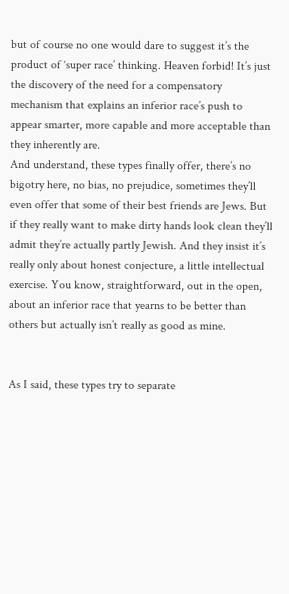but of course no one would dare to suggest it’s the product of ‘super race’ thinking. Heaven forbid! It’s just the discovery of the need for a compensatory mechanism that explains an inferior race’s push to appear smarter, more capable and more acceptable than they inherently are.
And understand, these types finally offer, there’s no bigotry here, no bias, no prejudice, sometimes they’ll even offer that some of their best friends are Jews. But if they really want to make dirty hands look clean they’ll admit they’re actually partly Jewish. And they insist it’s really only about honest conjecture, a little intellectual exercise. You know, straightforward, out in the open, about an inferior race that yearns to be better than others but actually isn’t really as good as mine.


As I said, these types try to separate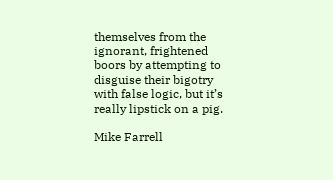themselves from the ignorant, frightened boors by attempting to disguise their bigotry with false logic, but it’s really lipstick on a pig.

Mike Farrell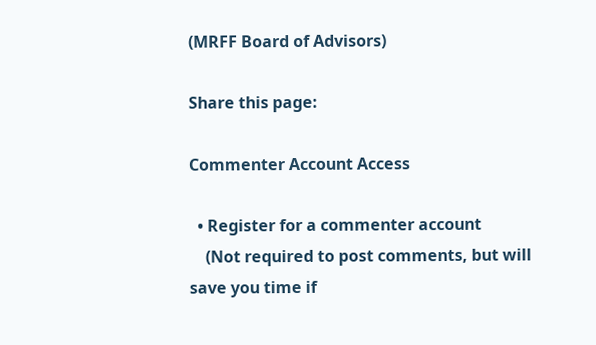(MRFF Board of Advisors)

Share this page:

Commenter Account Access

  • Register for a commenter account
    (Not required to post comments, but will save you time if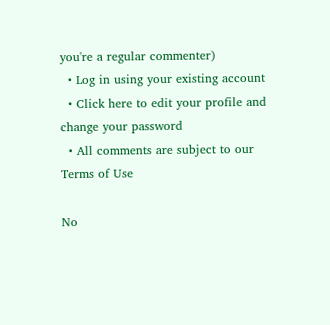you're a regular commenter)
  • Log in using your existing account
  • Click here to edit your profile and change your password
  • All comments are subject to our Terms of Use

No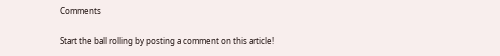Comments

Start the ball rolling by posting a comment on this article!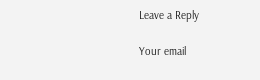Leave a Reply

Your email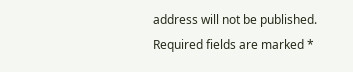address will not be published. Required fields are marked *